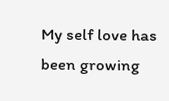My self love has been growing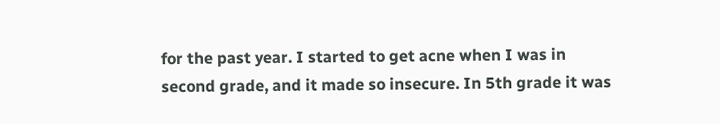for the past year. I started to get acne when I was in second grade, and it made so insecure. In 5th grade it was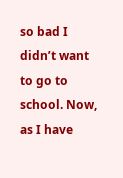so bad I didn’t want to go to school. Now, as I have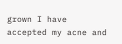grown I have accepted my acne and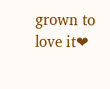grown to love it❤